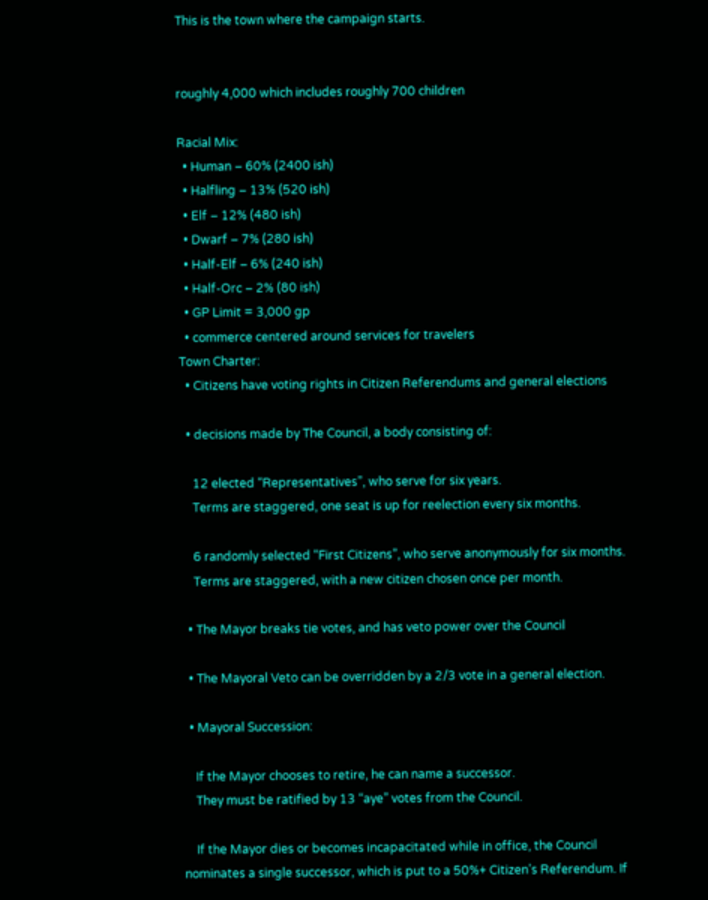This is the town where the campaign starts.


roughly 4,000 which includes roughly 700 children

Racial Mix:
  • Human – 60% (2400 ish)
  • Halfling – 13% (520 ish)
  • Elf – 12% (480 ish)
  • Dwarf – 7% (280 ish)
  • Half-Elf – 6% (240 ish)
  • Half-Orc – 2% (80 ish)
  • GP Limit = 3,000 gp
  • commerce centered around services for travelers
Town Charter:
  • Citizens have voting rights in Citizen Referendums and general elections

  • decisions made by The Council, a body consisting of:

    12 elected “Representatives”, who serve for six years.
    Terms are staggered, one seat is up for reelection every six months.

    6 randomly selected “First Citizens”, who serve anonymously for six months.
    Terms are staggered, with a new citizen chosen once per month.

  • The Mayor breaks tie votes, and has veto power over the Council

  • The Mayoral Veto can be overridden by a 2/3 vote in a general election.

  • Mayoral Succession:

    If the Mayor chooses to retire, he can name a successor.
    They must be ratified by 13 “aye” votes from the Council.

    If the Mayor dies or becomes incapacitated while in office, the Council nominates a single successor, which is put to a 50%+ Citizen’s Referendum. If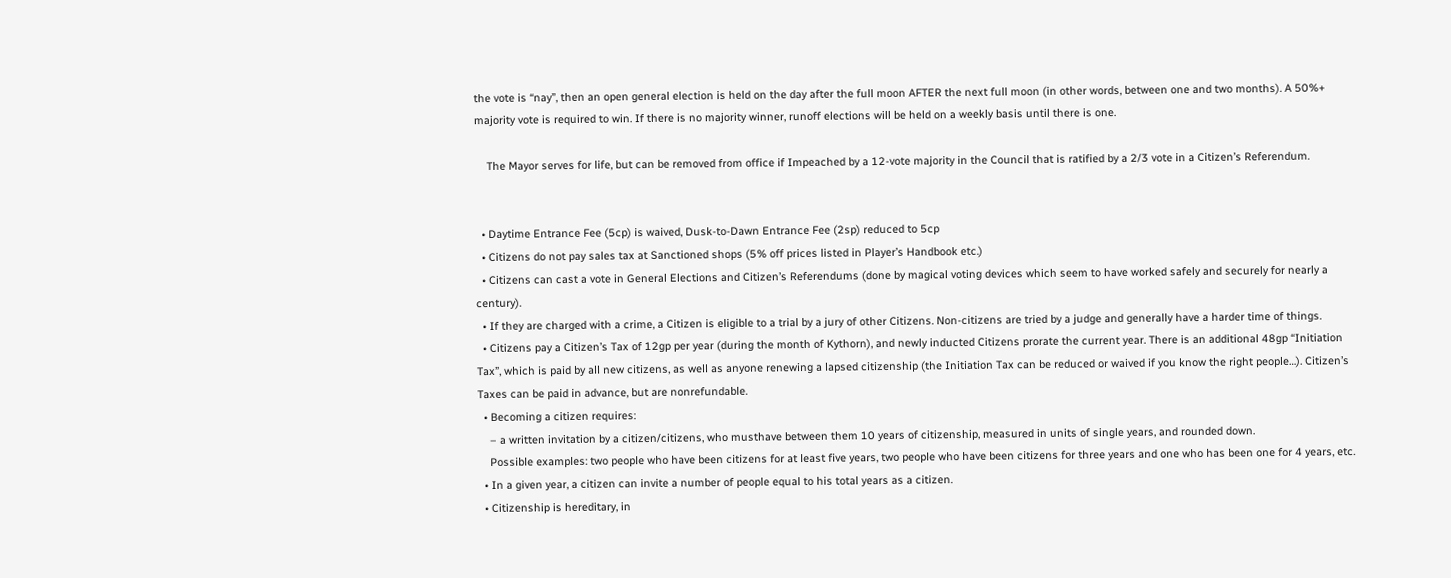the vote is “nay”, then an open general election is held on the day after the full moon AFTER the next full moon (in other words, between one and two months). A 50%+ majority vote is required to win. If there is no majority winner, runoff elections will be held on a weekly basis until there is one.

    The Mayor serves for life, but can be removed from office if Impeached by a 12-vote majority in the Council that is ratified by a 2/3 vote in a Citizen’s Referendum.


  • Daytime Entrance Fee (5cp) is waived, Dusk-to-Dawn Entrance Fee (2sp) reduced to 5cp
  • Citizens do not pay sales tax at Sanctioned shops (5% off prices listed in Player’s Handbook etc.)
  • Citizens can cast a vote in General Elections and Citizen’s Referendums (done by magical voting devices which seem to have worked safely and securely for nearly a century).
  • If they are charged with a crime, a Citizen is eligible to a trial by a jury of other Citizens. Non-citizens are tried by a judge and generally have a harder time of things.
  • Citizens pay a Citizen’s Tax of 12gp per year (during the month of Kythorn), and newly inducted Citizens prorate the current year. There is an additional 48gp “Initiation Tax”, which is paid by all new citizens, as well as anyone renewing a lapsed citizenship (the Initiation Tax can be reduced or waived if you know the right people…). Citizen’s Taxes can be paid in advance, but are nonrefundable.
  • Becoming a citizen requires:
    – a written invitation by a citizen/citizens, who musthave between them 10 years of citizenship, measured in units of single years, and rounded down.
    Possible examples: two people who have been citizens for at least five years, two people who have been citizens for three years and one who has been one for 4 years, etc.
  • In a given year, a citizen can invite a number of people equal to his total years as a citizen.
  • Citizenship is hereditary, in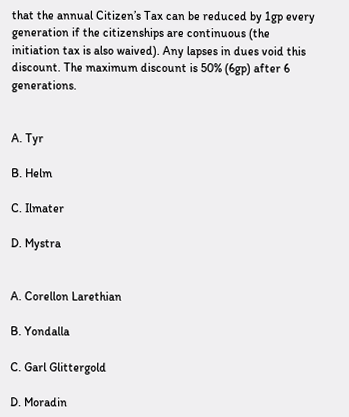that the annual Citizen’s Tax can be reduced by 1gp every generation if the citizenships are continuous (the initiation tax is also waived). Any lapses in dues void this discount. The maximum discount is 50% (6gp) after 6 generations.


A. Tyr

B. Helm

C. Ilmater

D. Mystra


A. Corellon Larethian

B. Yondalla

C. Garl Glittergold

D. Moradin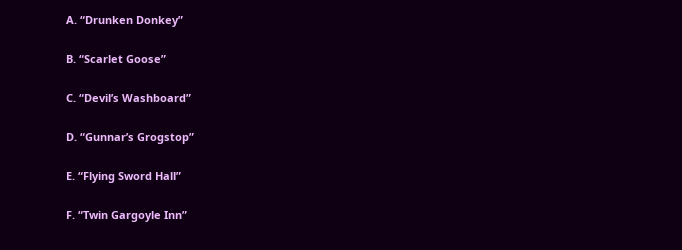A. “Drunken Donkey”

B. “Scarlet Goose”

C. “Devil’s Washboard”

D. “Gunnar’s Grogstop”

E. “Flying Sword Hall”

F. “Twin Gargoyle Inn”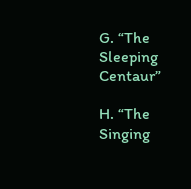G. “The Sleeping Centaur”

H. “The Singing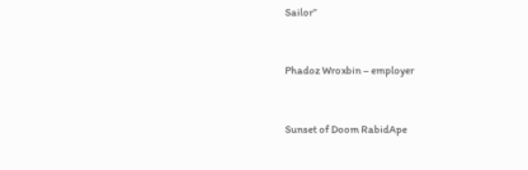Sailor”


Phadoz Wroxbin – employer


Sunset of Doom RabidApe